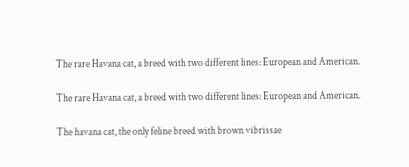The rare Havana cat, a breed with two different lines: European and American.

The rare Havana cat, a breed with two different lines: European and American.

The havana cat, the only feline breed with brown vibrissae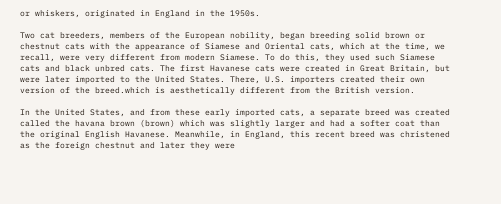or whiskers, originated in England in the 1950s.

Two cat breeders, members of the European nobility, began breeding solid brown or chestnut cats with the appearance of Siamese and Oriental cats, which at the time, we recall, were very different from modern Siamese. To do this, they used such Siamese cats and black unbred cats. The first Havanese cats were created in Great Britain, but were later imported to the United States. There, U.S. importers created their own version of the breed.which is aesthetically different from the British version.

In the United States, and from these early imported cats, a separate breed was created called the havana brown (brown) which was slightly larger and had a softer coat than the original English Havanese. Meanwhile, in England, this recent breed was christened as the foreign chestnut and later they were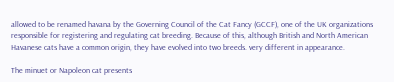allowed to be renamed havana by the Governing Council of the Cat Fancy (GCCF), one of the UK organizations responsible for registering and regulating cat breeding. Because of this, although British and North American Havanese cats have a common origin, they have evolved into two breeds. very different in appearance.

The minuet or Napoleon cat presents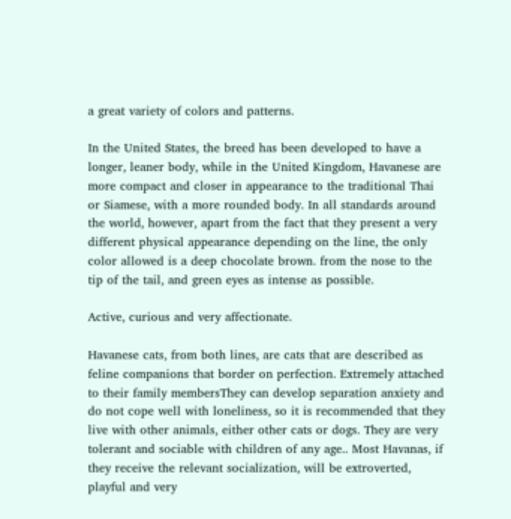a great variety of colors and patterns.

In the United States, the breed has been developed to have a longer, leaner body, while in the United Kingdom, Havanese are more compact and closer in appearance to the traditional Thai or Siamese, with a more rounded body. In all standards around the world, however, apart from the fact that they present a very different physical appearance depending on the line, the only color allowed is a deep chocolate brown. from the nose to the tip of the tail, and green eyes as intense as possible.

Active, curious and very affectionate.

Havanese cats, from both lines, are cats that are described as feline companions that border on perfection. Extremely attached to their family membersThey can develop separation anxiety and do not cope well with loneliness, so it is recommended that they live with other animals, either other cats or dogs. They are very tolerant and sociable with children of any age.. Most Havanas, if they receive the relevant socialization, will be extroverted, playful and very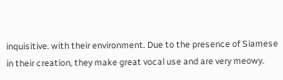inquisitive. with their environment. Due to the presence of Siamese in their creation, they make great vocal use and are very meowy.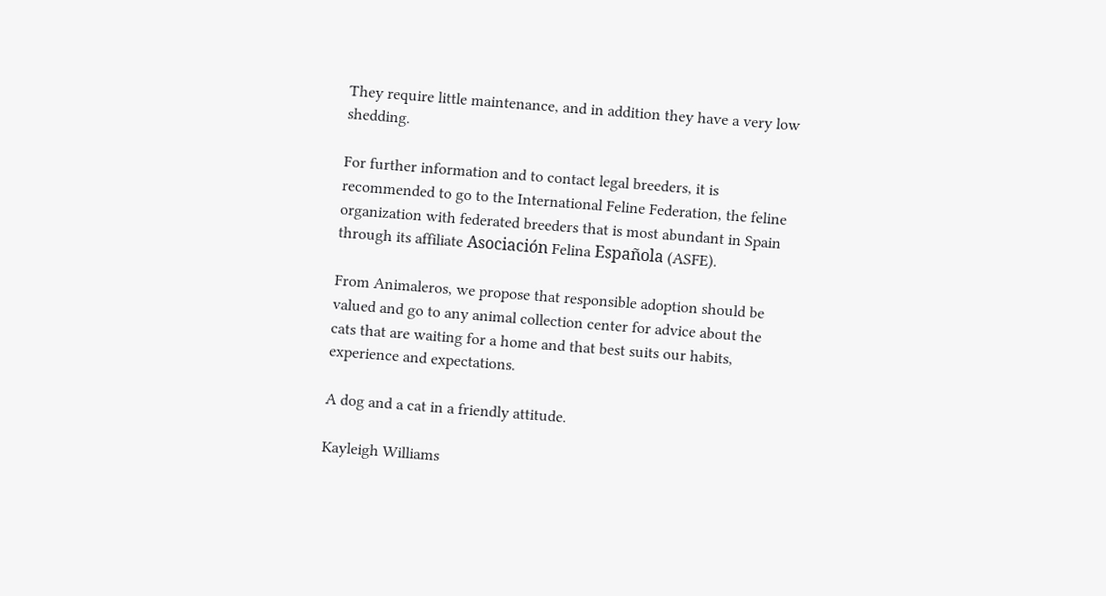They require little maintenance, and in addition they have a very low shedding.

For further information and to contact legal breeders, it is recommended to go to the International Feline Federation, the feline organization with federated breeders that is most abundant in Spain through its affiliate Asociación Felina Española (ASFE).

From Animaleros, we propose that responsible adoption should be valued and go to any animal collection center for advice about the cats that are waiting for a home and that best suits our habits, experience and expectations.

A dog and a cat in a friendly attitude.

Kayleigh Williams